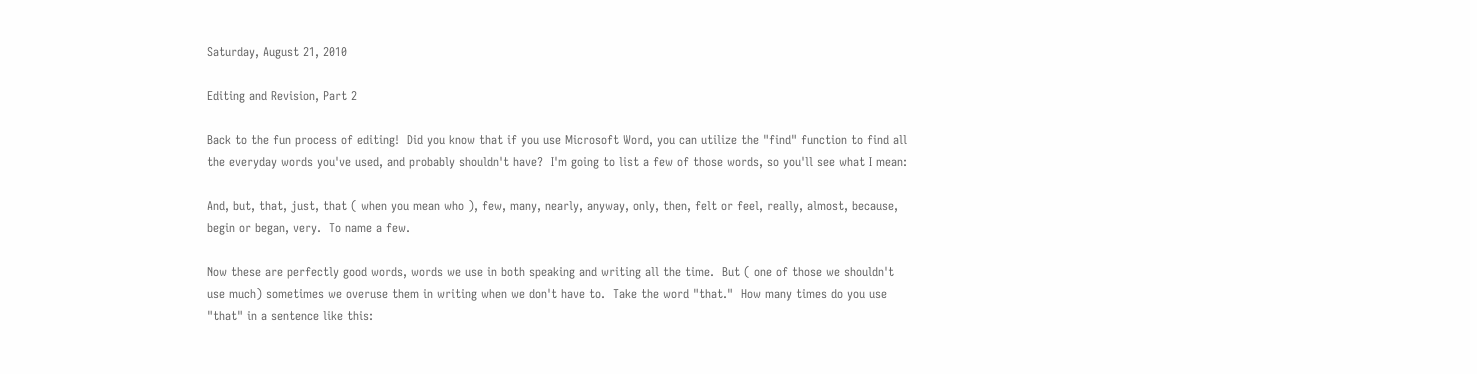Saturday, August 21, 2010

Editing and Revision, Part 2

Back to the fun process of editing!  Did you know that if you use Microsoft Word, you can utilize the "find" function to find all the everyday words you've used, and probably shouldn't have?  I'm going to list a few of those words, so you'll see what I mean:

And, but, that, just, that ( when you mean who ), few, many, nearly, anyway, only, then, felt or feel, really, almost, because, begin or began, very.  To name a few.

Now these are perfectly good words, words we use in both speaking and writing all the time.  But ( one of those we shouldn't use much) sometimes we overuse them in writing when we don't have to.  Take the word "that."  How many times do you use "that" in a sentence like this: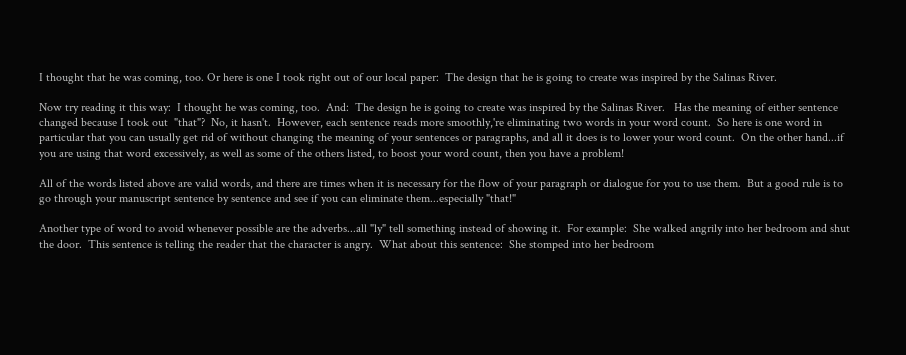I thought that he was coming, too. Or here is one I took right out of our local paper:  The design that he is going to create was inspired by the Salinas River.

Now try reading it this way:  I thought he was coming, too.  And:  The design he is going to create was inspired by the Salinas River.   Has the meaning of either sentence changed because I took out  "that"?  No, it hasn't.  However, each sentence reads more smoothly,'re eliminating two words in your word count.  So here is one word in particular that you can usually get rid of without changing the meaning of your sentences or paragraphs, and all it does is to lower your word count.  On the other hand...if you are using that word excessively, as well as some of the others listed, to boost your word count, then you have a problem!

All of the words listed above are valid words, and there are times when it is necessary for the flow of your paragraph or dialogue for you to use them.  But a good rule is to go through your manuscript sentence by sentence and see if you can eliminate them...especially "that!"

Another type of word to avoid whenever possible are the adverbs...all "ly" tell something instead of showing it.  For example:  She walked angrily into her bedroom and shut the door.  This sentence is telling the reader that the character is angry.  What about this sentence:  She stomped into her bedroom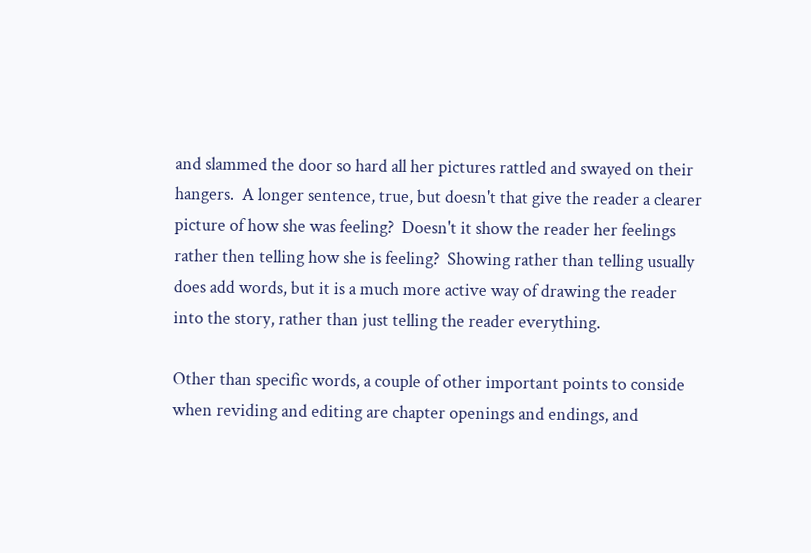and slammed the door so hard all her pictures rattled and swayed on their hangers.  A longer sentence, true, but doesn't that give the reader a clearer picture of how she was feeling?  Doesn't it show the reader her feelings rather then telling how she is feeling?  Showing rather than telling usually does add words, but it is a much more active way of drawing the reader into the story, rather than just telling the reader everything.

Other than specific words, a couple of other important points to conside when reviding and editing are chapter openings and endings, and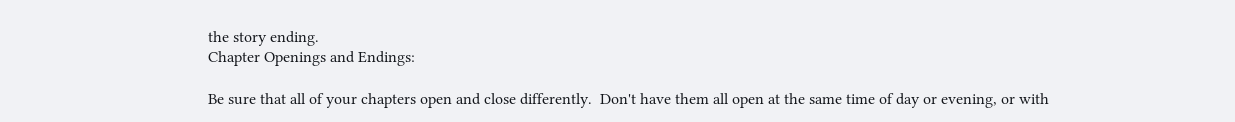the story ending.
Chapter Openings and Endings:

Be sure that all of your chapters open and close differently.  Don't have them all open at the same time of day or evening, or with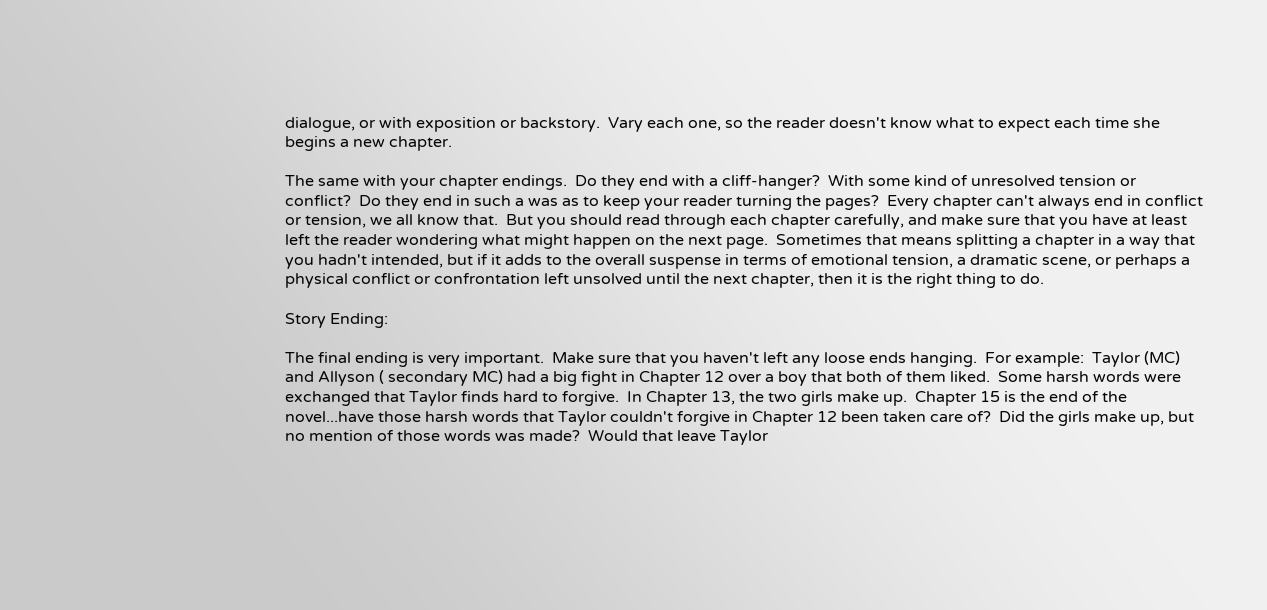dialogue, or with exposition or backstory.  Vary each one, so the reader doesn't know what to expect each time she begins a new chapter.

The same with your chapter endings.  Do they end with a cliff-hanger?  With some kind of unresolved tension or conflict?  Do they end in such a was as to keep your reader turning the pages?  Every chapter can't always end in conflict or tension, we all know that.  But you should read through each chapter carefully, and make sure that you have at least left the reader wondering what might happen on the next page.  Sometimes that means splitting a chapter in a way that you hadn't intended, but if it adds to the overall suspense in terms of emotional tension, a dramatic scene, or perhaps a physical conflict or confrontation left unsolved until the next chapter, then it is the right thing to do.

Story Ending:

The final ending is very important.  Make sure that you haven't left any loose ends hanging.  For example:  Taylor (MC) and Allyson ( secondary MC) had a big fight in Chapter 12 over a boy that both of them liked.  Some harsh words were exchanged that Taylor finds hard to forgive.  In Chapter 13, the two girls make up.  Chapter 15 is the end of the novel...have those harsh words that Taylor couldn't forgive in Chapter 12 been taken care of?  Did the girls make up, but no mention of those words was made?  Would that leave Taylor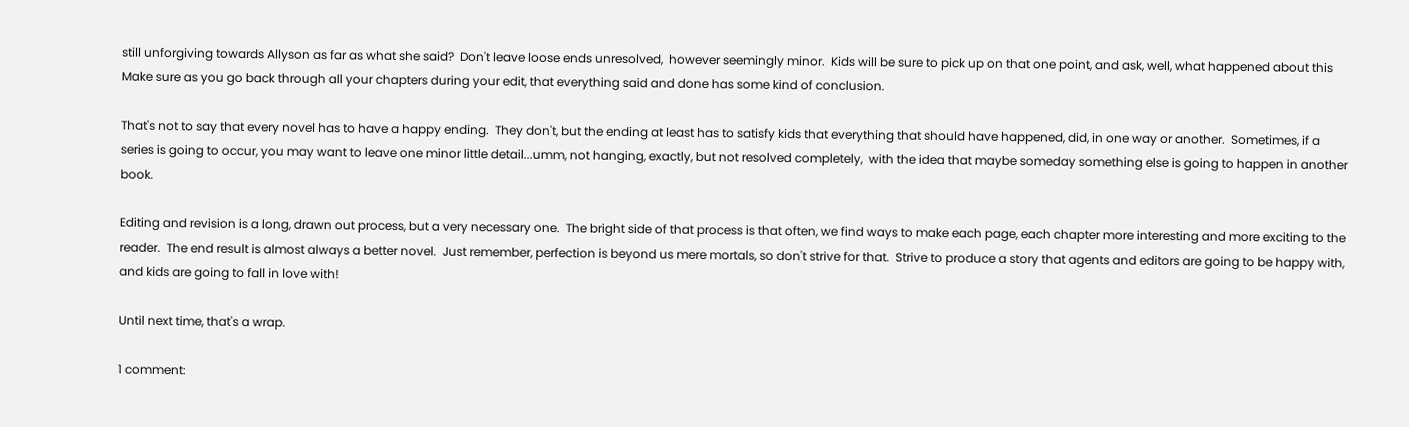still unforgiving towards Allyson as far as what she said?  Don't leave loose ends unresolved,  however seemingly minor.  Kids will be sure to pick up on that one point, and ask, well, what happened about this  Make sure as you go back through all your chapters during your edit, that everything said and done has some kind of conclusion.

That's not to say that every novel has to have a happy ending.  They don't, but the ending at least has to satisfy kids that everything that should have happened, did, in one way or another.  Sometimes, if a series is going to occur, you may want to leave one minor little detail...umm, not hanging, exactly, but not resolved completely,  with the idea that maybe someday something else is going to happen in another book.

Editing and revision is a long, drawn out process, but a very necessary one.  The bright side of that process is that often, we find ways to make each page, each chapter more interesting and more exciting to the reader.  The end result is almost always a better novel.  Just remember, perfection is beyond us mere mortals, so don't strive for that.  Strive to produce a story that agents and editors are going to be happy with, and kids are going to fall in love with!

Until next time, that's a wrap.

1 comment: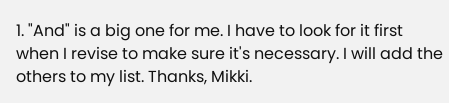1. "And" is a big one for me. I have to look for it first when I revise to make sure it's necessary. I will add the others to my list. Thanks, Mikki.